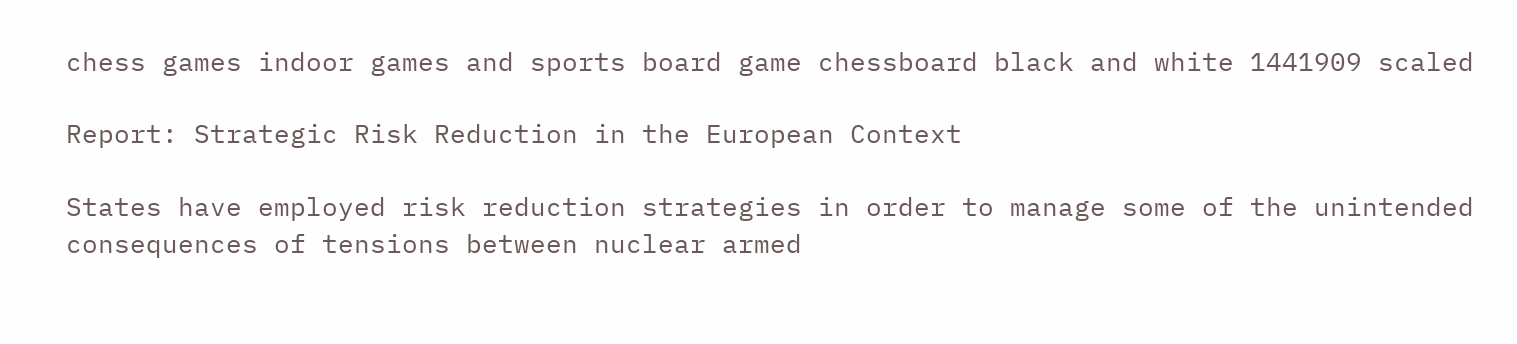chess games indoor games and sports board game chessboard black and white 1441909 scaled

Report: Strategic Risk Reduction in the European Context

States have employed risk reduction strategies in order to manage some of the unintended consequences of tensions between nuclear armed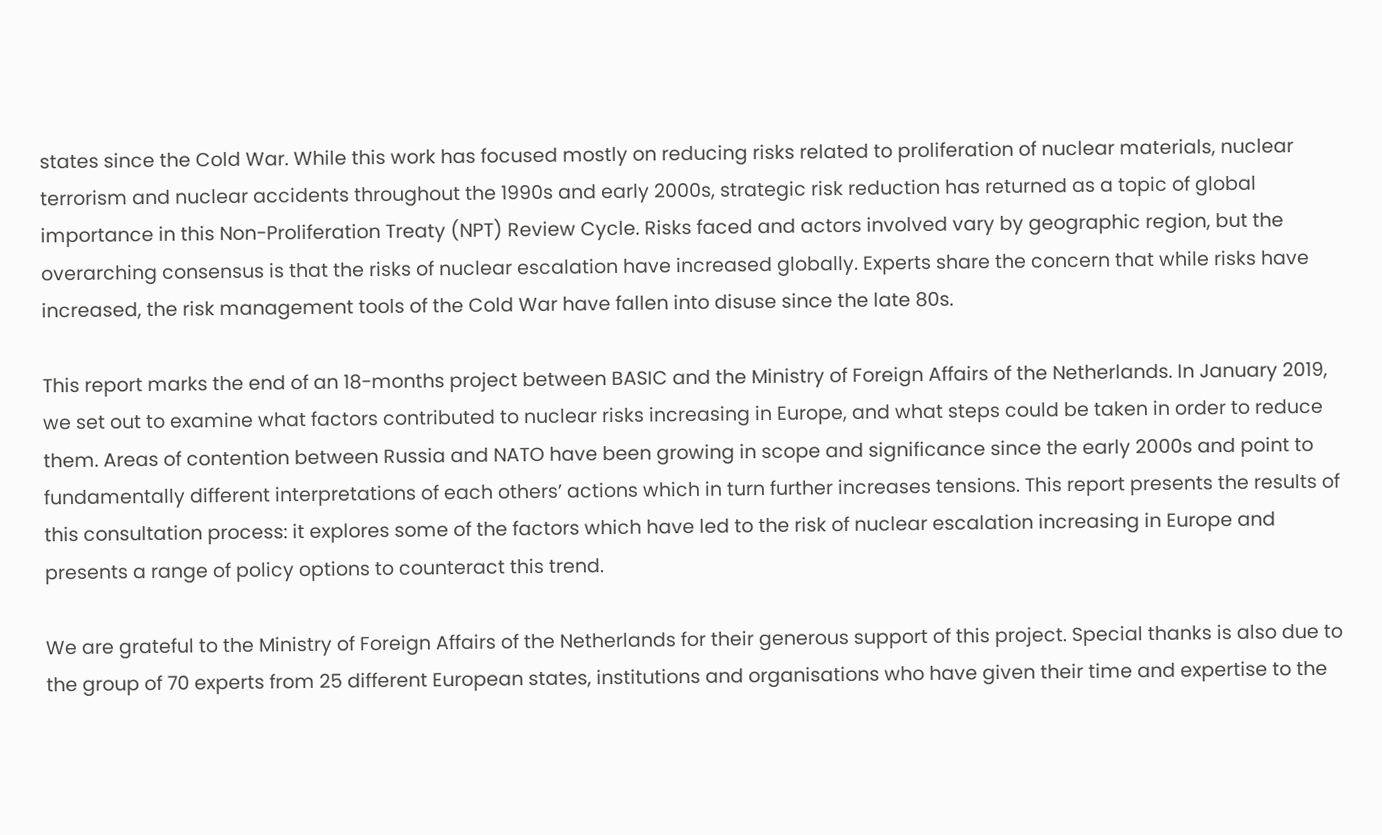states since the Cold War. While this work has focused mostly on reducing risks related to proliferation of nuclear materials, nuclear terrorism and nuclear accidents throughout the 1990s and early 2000s, strategic risk reduction has returned as a topic of global importance in this Non-Proliferation Treaty (NPT) Review Cycle. Risks faced and actors involved vary by geographic region, but the overarching consensus is that the risks of nuclear escalation have increased globally. Experts share the concern that while risks have increased, the risk management tools of the Cold War have fallen into disuse since the late 80s.

This report marks the end of an 18-months project between BASIC and the Ministry of Foreign Affairs of the Netherlands. In January 2019, we set out to examine what factors contributed to nuclear risks increasing in Europe, and what steps could be taken in order to reduce them. Areas of contention between Russia and NATO have been growing in scope and significance since the early 2000s and point to fundamentally different interpretations of each others’ actions which in turn further increases tensions. This report presents the results of this consultation process: it explores some of the factors which have led to the risk of nuclear escalation increasing in Europe and presents a range of policy options to counteract this trend.

We are grateful to the Ministry of Foreign Affairs of the Netherlands for their generous support of this project. Special thanks is also due to the group of 70 experts from 25 different European states, institutions and organisations who have given their time and expertise to the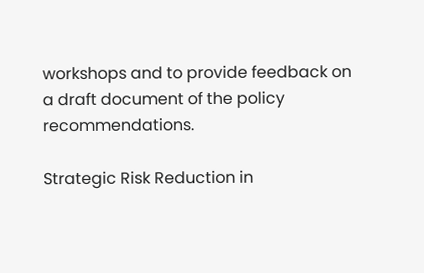workshops and to provide feedback on a draft document of the policy recommendations.

Strategic Risk Reduction in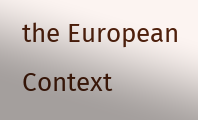the European Context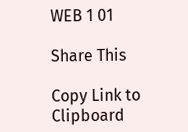WEB 1 01

Share This

Copy Link to Clipboard